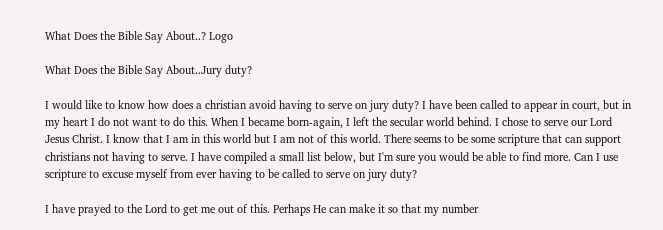What Does the Bible Say About..? Logo

What Does the Bible Say About..Jury duty?

I would like to know how does a christian avoid having to serve on jury duty? I have been called to appear in court, but in my heart I do not want to do this. When I became born-again, I left the secular world behind. I chose to serve our Lord Jesus Christ. I know that I am in this world but I am not of this world. There seems to be some scripture that can support christians not having to serve. I have compiled a small list below, but I'm sure you would be able to find more. Can I use scripture to excuse myself from ever having to be called to serve on jury duty?

I have prayed to the Lord to get me out of this. Perhaps He can make it so that my number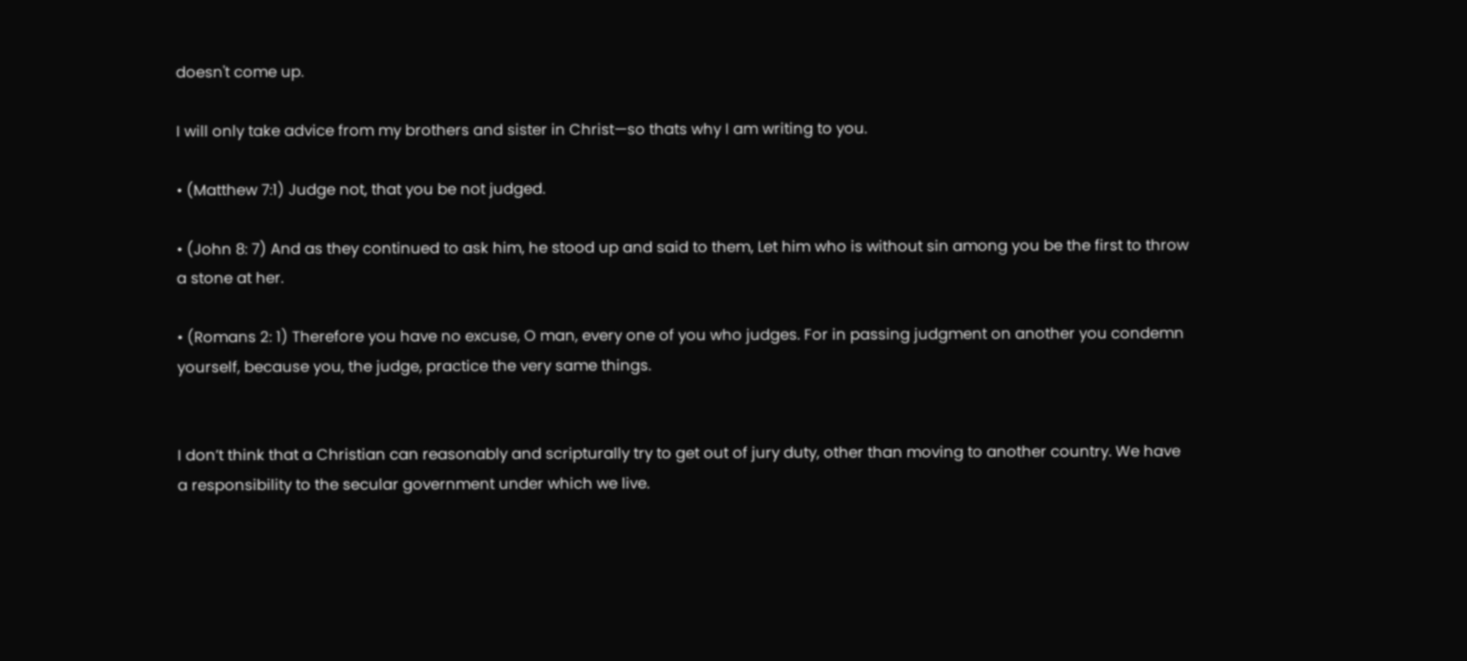doesn't come up.

I will only take advice from my brothers and sister in Christ—so thats why I am writing to you.

• (Matthew 7:1) Judge not, that you be not judged.

• (John 8: 7) And as they continued to ask him, he stood up and said to them, Let him who is without sin among you be the first to throw a stone at her.

• (Romans 2: 1) Therefore you have no excuse, O man, every one of you who judges. For in passing judgment on another you condemn yourself, because you, the judge, practice the very same things.


I don’t think that a Christian can reasonably and scripturally try to get out of jury duty, other than moving to another country. We have a responsibility to the secular government under which we live.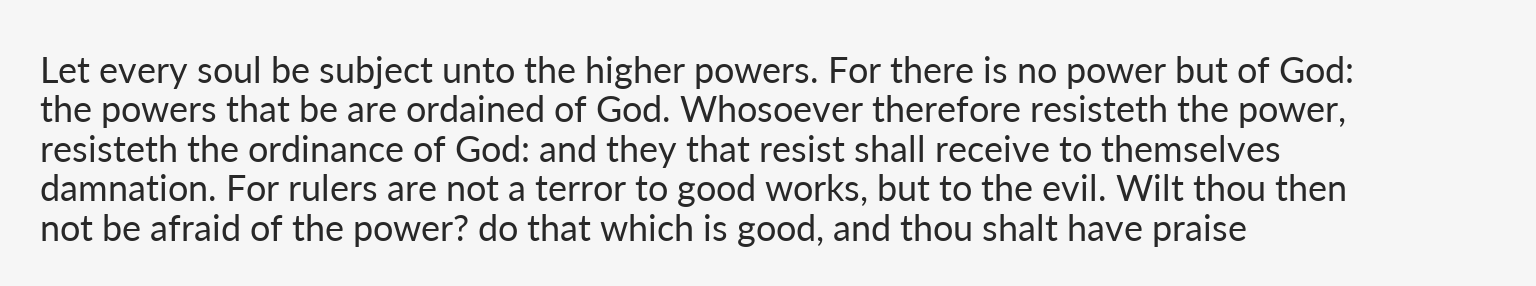Let every soul be subject unto the higher powers. For there is no power but of God: the powers that be are ordained of God. Whosoever therefore resisteth the power, resisteth the ordinance of God: and they that resist shall receive to themselves damnation. For rulers are not a terror to good works, but to the evil. Wilt thou then not be afraid of the power? do that which is good, and thou shalt have praise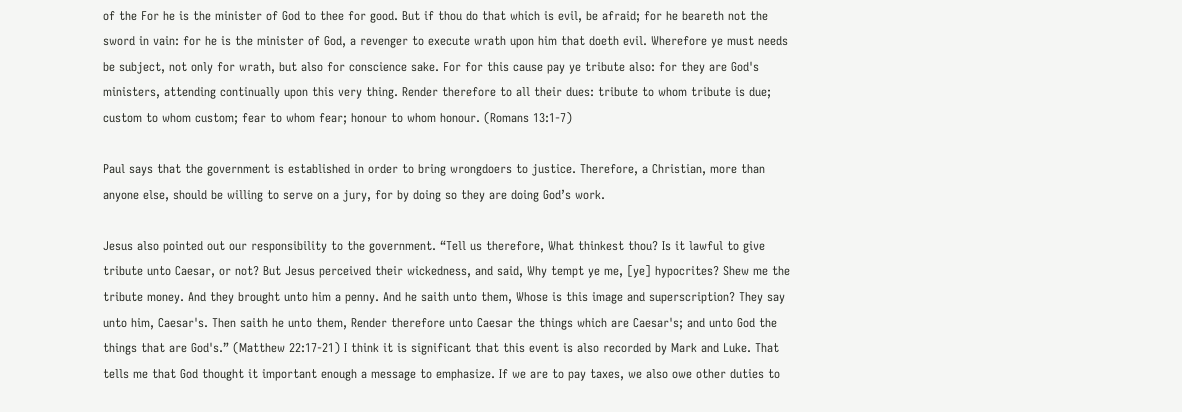of the For he is the minister of God to thee for good. But if thou do that which is evil, be afraid; for he beareth not the sword in vain: for he is the minister of God, a revenger to execute wrath upon him that doeth evil. Wherefore ye must needs be subject, not only for wrath, but also for conscience sake. For for this cause pay ye tribute also: for they are God's ministers, attending continually upon this very thing. Render therefore to all their dues: tribute to whom tribute is due; custom to whom custom; fear to whom fear; honour to whom honour. (Romans 13:1-7)

Paul says that the government is established in order to bring wrongdoers to justice. Therefore, a Christian, more than anyone else, should be willing to serve on a jury, for by doing so they are doing God’s work.

Jesus also pointed out our responsibility to the government. “Tell us therefore, What thinkest thou? Is it lawful to give tribute unto Caesar, or not? But Jesus perceived their wickedness, and said, Why tempt ye me, [ye] hypocrites? Shew me the tribute money. And they brought unto him a penny. And he saith unto them, Whose is this image and superscription? They say unto him, Caesar's. Then saith he unto them, Render therefore unto Caesar the things which are Caesar's; and unto God the things that are God's.” (Matthew 22:17-21) I think it is significant that this event is also recorded by Mark and Luke. That tells me that God thought it important enough a message to emphasize. If we are to pay taxes, we also owe other duties to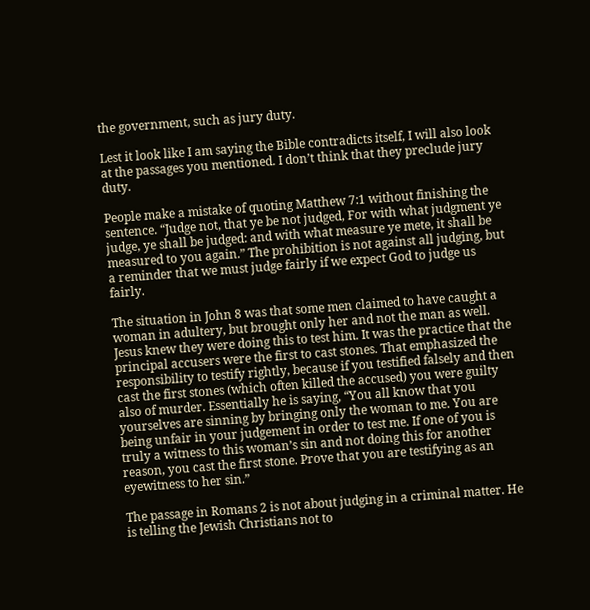the government, such as jury duty.

Lest it look like I am saying the Bible contradicts itself, I will also look at the passages you mentioned. I don’t think that they preclude jury duty.

People make a mistake of quoting Matthew 7:1 without finishing the sentence. “Judge not, that ye be not judged, For with what judgment ye judge, ye shall be judged: and with what measure ye mete, it shall be measured to you again.” The prohibition is not against all judging, but a reminder that we must judge fairly if we expect God to judge us fairly.

The situation in John 8 was that some men claimed to have caught a woman in adultery, but brought only her and not the man as well. Jesus knew they were doing this to test him. It was the practice that the principal accusers were the first to cast stones. That emphasized the responsibility to testify rightly, because if you testified falsely and then cast the first stones (which often killed the accused) you were guilty also of murder. Essentially he is saying, “You all know that you yourselves are sinning by bringing only the woman to me. You are being unfair in your judgement in order to test me. If one of you is truly a witness to this woman’s sin and not doing this for another reason, you cast the first stone. Prove that you are testifying as an eyewitness to her sin.”

The passage in Romans 2 is not about judging in a criminal matter. He is telling the Jewish Christians not to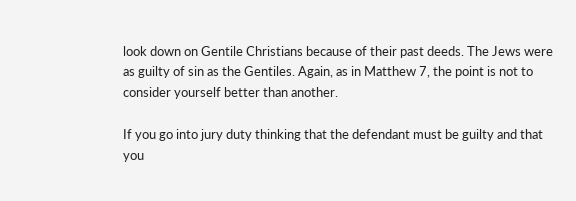look down on Gentile Christians because of their past deeds. The Jews were as guilty of sin as the Gentiles. Again, as in Matthew 7, the point is not to consider yourself better than another.

If you go into jury duty thinking that the defendant must be guilty and that you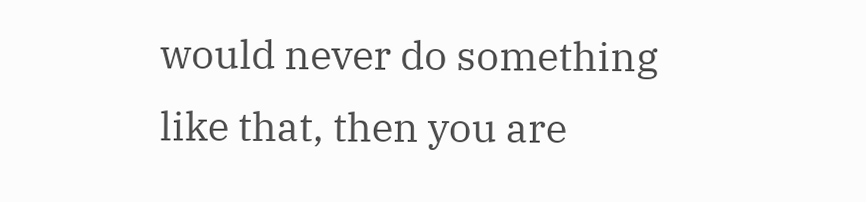would never do something like that, then you are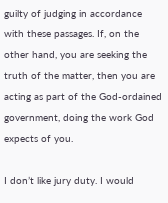guilty of judging in accordance with these passages. If, on the other hand, you are seeking the truth of the matter, then you are acting as part of the God-ordained government, doing the work God expects of you.

I don’t like jury duty. I would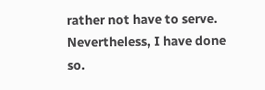rather not have to serve. Nevertheless, I have done so.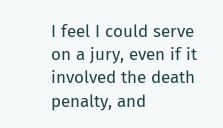I feel I could serve on a jury, even if it involved the death penalty, and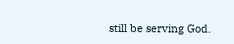still be serving God.